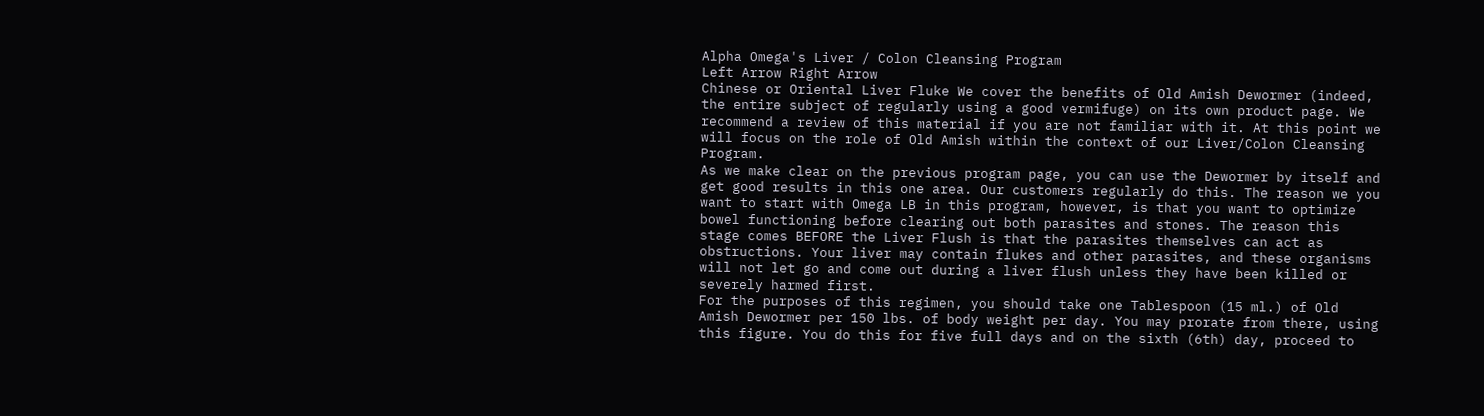Alpha Omega's Liver / Colon Cleansing Program
Left Arrow Right Arrow
Chinese or Oriental Liver Fluke We cover the benefits of Old Amish Dewormer (indeed, the entire subject of regularly using a good vermifuge) on its own product page. We recommend a review of this material if you are not familiar with it. At this point we will focus on the role of Old Amish within the context of our Liver/Colon Cleansing Program.
As we make clear on the previous program page, you can use the Dewormer by itself and get good results in this one area. Our customers regularly do this. The reason we you want to start with Omega LB in this program, however, is that you want to optimize bowel functioning before clearing out both parasites and stones. The reason this stage comes BEFORE the Liver Flush is that the parasites themselves can act as obstructions. Your liver may contain flukes and other parasites, and these organisms will not let go and come out during a liver flush unless they have been killed or severely harmed first.
For the purposes of this regimen, you should take one Tablespoon (15 ml.) of Old Amish Dewormer per 150 lbs. of body weight per day. You may prorate from there, using this figure. You do this for five full days and on the sixth (6th) day, proceed to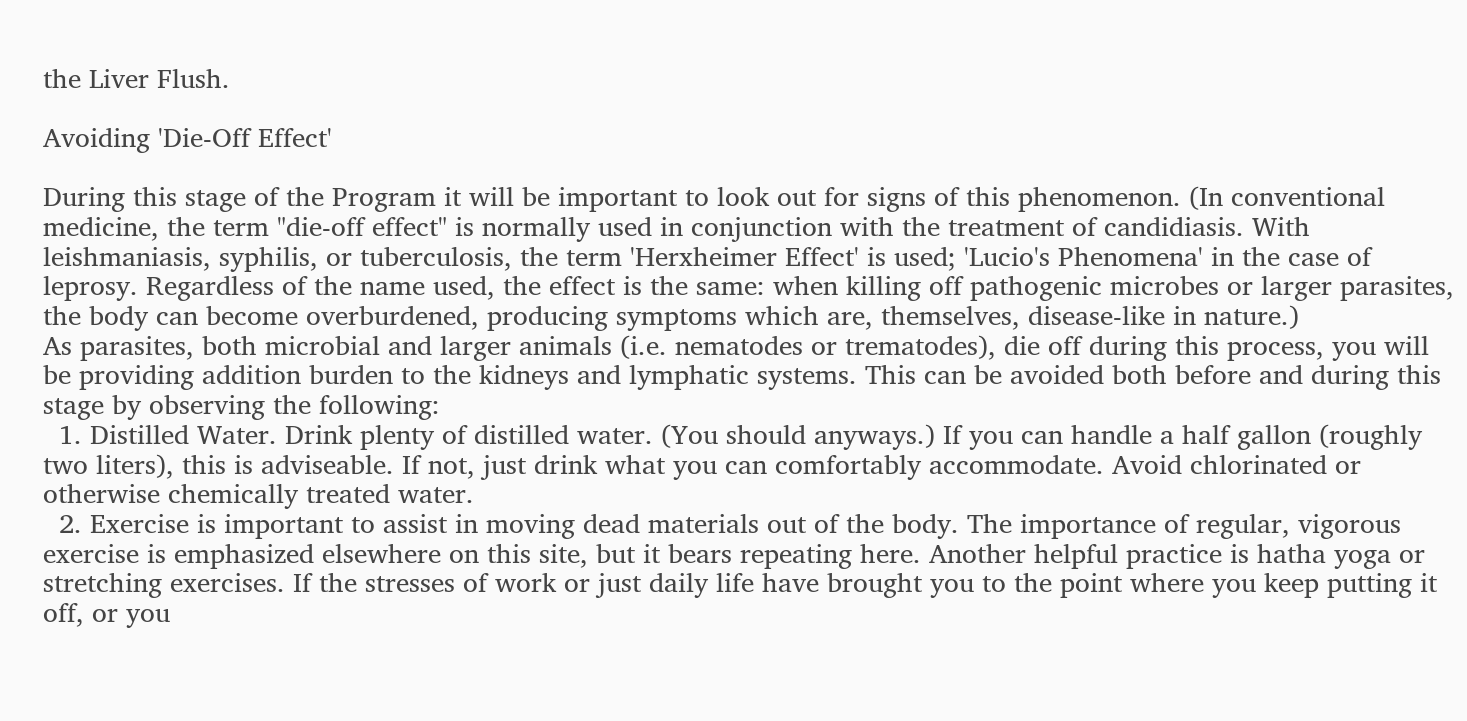the Liver Flush.

Avoiding 'Die-Off Effect'

During this stage of the Program it will be important to look out for signs of this phenomenon. (In conventional medicine, the term "die-off effect" is normally used in conjunction with the treatment of candidiasis. With leishmaniasis, syphilis, or tuberculosis, the term 'Herxheimer Effect' is used; 'Lucio's Phenomena' in the case of leprosy. Regardless of the name used, the effect is the same: when killing off pathogenic microbes or larger parasites, the body can become overburdened, producing symptoms which are, themselves, disease-like in nature.)
As parasites, both microbial and larger animals (i.e. nematodes or trematodes), die off during this process, you will be providing addition burden to the kidneys and lymphatic systems. This can be avoided both before and during this stage by observing the following:
  1. Distilled Water. Drink plenty of distilled water. (You should anyways.) If you can handle a half gallon (roughly two liters), this is adviseable. If not, just drink what you can comfortably accommodate. Avoid chlorinated or otherwise chemically treated water.
  2. Exercise is important to assist in moving dead materials out of the body. The importance of regular, vigorous exercise is emphasized elsewhere on this site, but it bears repeating here. Another helpful practice is hatha yoga or stretching exercises. If the stresses of work or just daily life have brought you to the point where you keep putting it off, or you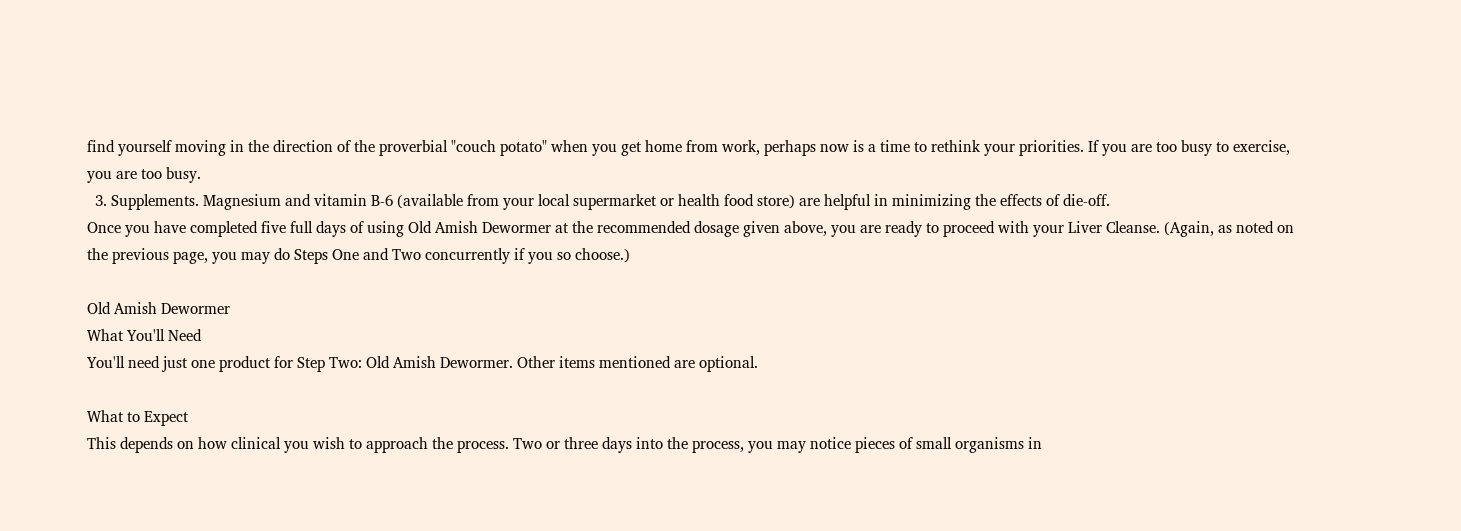find yourself moving in the direction of the proverbial "couch potato" when you get home from work, perhaps now is a time to rethink your priorities. If you are too busy to exercise, you are too busy.
  3. Supplements. Magnesium and vitamin B-6 (available from your local supermarket or health food store) are helpful in minimizing the effects of die-off.
Once you have completed five full days of using Old Amish Dewormer at the recommended dosage given above, you are ready to proceed with your Liver Cleanse. (Again, as noted on the previous page, you may do Steps One and Two concurrently if you so choose.)

Old Amish Dewormer
What You'll Need
You'll need just one product for Step Two: Old Amish Dewormer. Other items mentioned are optional.

What to Expect
This depends on how clinical you wish to approach the process. Two or three days into the process, you may notice pieces of small organisms in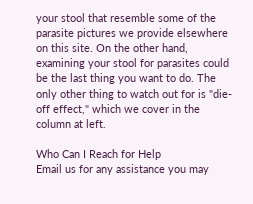your stool that resemble some of the parasite pictures we provide elsewhere on this site. On the other hand, examining your stool for parasites could be the last thing you want to do. The only other thing to watch out for is "die-off effect," which we cover in the column at left.

Who Can I Reach for Help
Email us for any assistance you may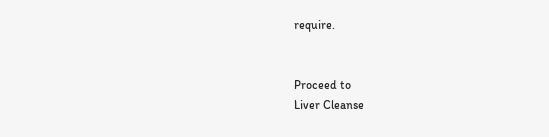require.


Proceed to
Liver Cleanse